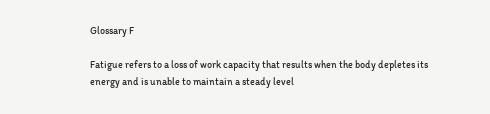Glossary F

Fatigue refers to a loss of work capacity that results when the body depletes its energy and is unable to maintain a steady level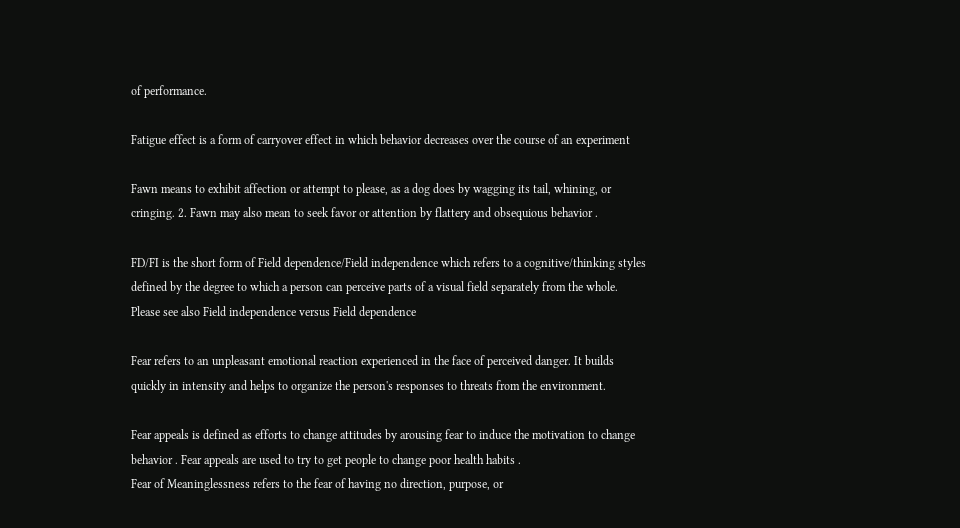of performance.

Fatigue effect is a form of carryover effect in which behavior decreases over the course of an experiment

Fawn means to exhibit affection or attempt to please, as a dog does by wagging its tail, whining, or cringing. 2. Fawn may also mean to seek favor or attention by flattery and obsequious behavior .

FD/FI is the short form of Field dependence/Field independence which refers to a cognitive/thinking styles defined by the degree to which a person can perceive parts of a visual field separately from the whole. Please see also Field independence versus Field dependence

Fear refers to an unpleasant emotional reaction experienced in the face of perceived danger. It builds quickly in intensity and helps to organize the person's responses to threats from the environment.

Fear appeals is defined as efforts to change attitudes by arousing fear to induce the motivation to change behavior . Fear appeals are used to try to get people to change poor health habits .
Fear of Meaninglessness refers to the fear of having no direction, purpose, or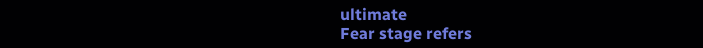ultimate
Fear stage refers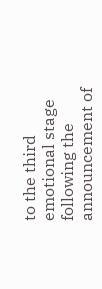to the third emotional stage following the announcement of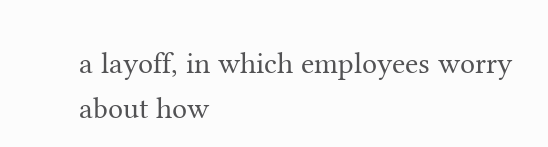a layoff, in which employees worry about how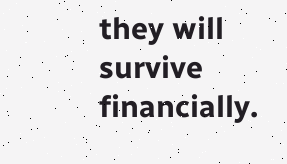they will survive financially.